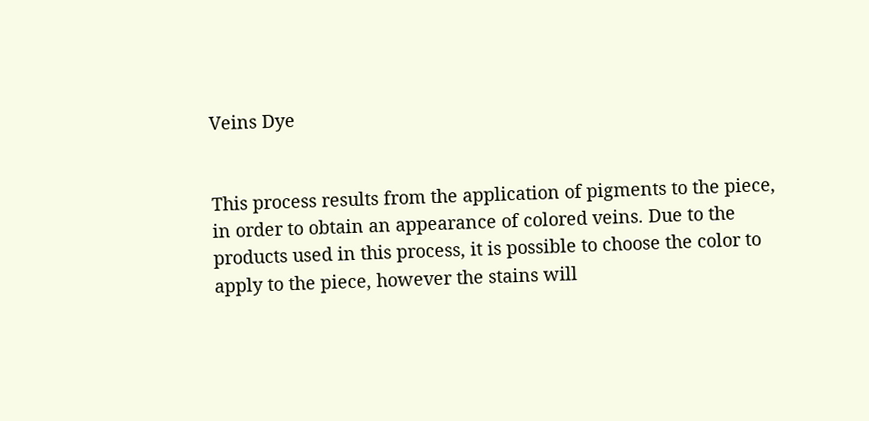Veins Dye


This process results from the application of pigments to the piece, in order to obtain an appearance of colored veins. Due to the products used in this process, it is possible to choose the color to apply to the piece, however the stains will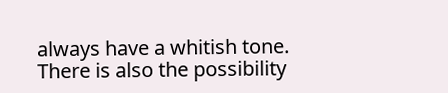always have a whitish tone. There is also the possibility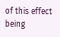of this effect being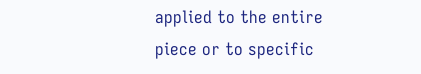applied to the entire piece or to specific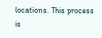locations. This process is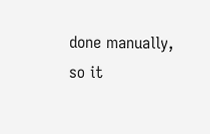done manually, so it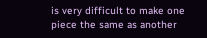is very difficult to make one piece the same as another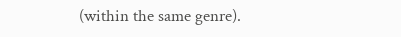(within the same genre).